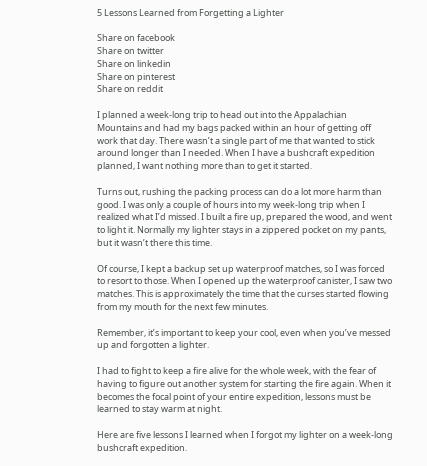5 Lessons Learned from Forgetting a Lighter

Share on facebook
Share on twitter
Share on linkedin
Share on pinterest
Share on reddit

I planned a week-long trip to head out into the Appalachian Mountains and had my bags packed within an hour of getting off work that day. There wasn’t a single part of me that wanted to stick around longer than I needed. When I have a bushcraft expedition planned, I want nothing more than to get it started.

Turns out, rushing the packing process can do a lot more harm than good. I was only a couple of hours into my week-long trip when I realized what I’d missed. I built a fire up, prepared the wood, and went to light it. Normally my lighter stays in a zippered pocket on my pants, but it wasn’t there this time.

Of course, I kept a backup set up waterproof matches, so I was forced to resort to those. When I opened up the waterproof canister, I saw two matches. This is approximately the time that the curses started flowing from my mouth for the next few minutes.

Remember, it’s important to keep your cool, even when you’ve messed up and forgotten a lighter.

I had to fight to keep a fire alive for the whole week, with the fear of having to figure out another system for starting the fire again. When it becomes the focal point of your entire expedition, lessons must be learned to stay warm at night.

Here are five lessons I learned when I forgot my lighter on a week-long bushcraft expedition.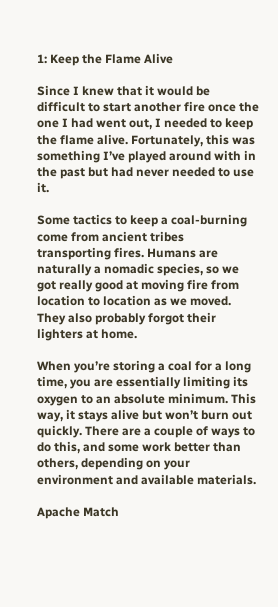1: Keep the Flame Alive

Since I knew that it would be difficult to start another fire once the one I had went out, I needed to keep the flame alive. Fortunately, this was something I’ve played around with in the past but had never needed to use it.

Some tactics to keep a coal-burning come from ancient tribes transporting fires. Humans are naturally a nomadic species, so we got really good at moving fire from location to location as we moved. They also probably forgot their lighters at home.

When you’re storing a coal for a long time, you are essentially limiting its oxygen to an absolute minimum. This way, it stays alive but won’t burn out quickly. There are a couple of ways to do this, and some work better than others, depending on your environment and available materials.

Apache Match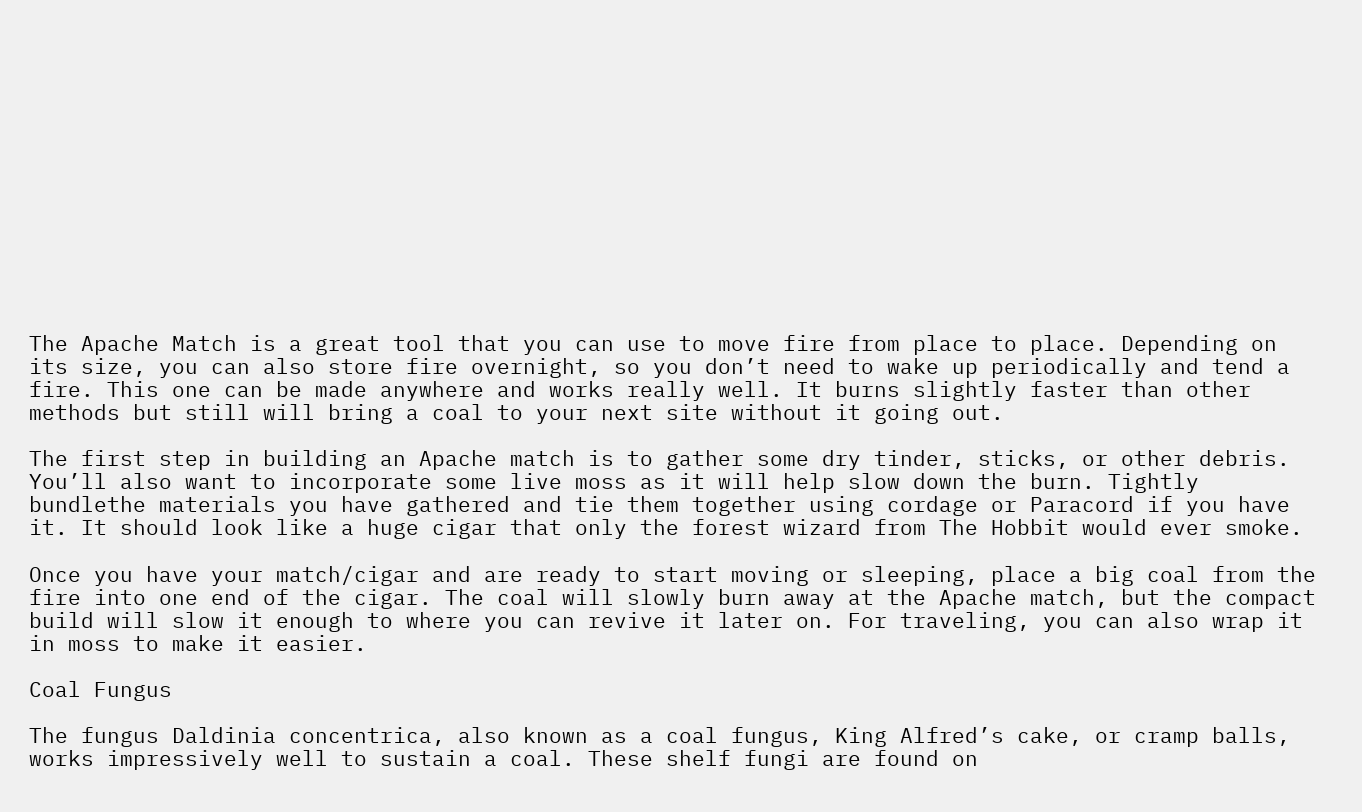The Apache Match is a great tool that you can use to move fire from place to place. Depending on its size, you can also store fire overnight, so you don’t need to wake up periodically and tend a fire. This one can be made anywhere and works really well. It burns slightly faster than other methods but still will bring a coal to your next site without it going out.

The first step in building an Apache match is to gather some dry tinder, sticks, or other debris. You’ll also want to incorporate some live moss as it will help slow down the burn. Tightly bundlethe materials you have gathered and tie them together using cordage or Paracord if you have it. It should look like a huge cigar that only the forest wizard from The Hobbit would ever smoke.

Once you have your match/cigar and are ready to start moving or sleeping, place a big coal from the fire into one end of the cigar. The coal will slowly burn away at the Apache match, but the compact build will slow it enough to where you can revive it later on. For traveling, you can also wrap it in moss to make it easier.

Coal Fungus

The fungus Daldinia concentrica, also known as a coal fungus, King Alfred’s cake, or cramp balls, works impressively well to sustain a coal. These shelf fungi are found on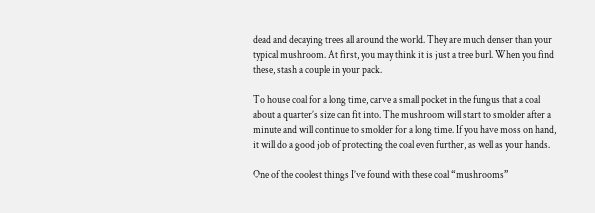dead and decaying trees all around the world. They are much denser than your typical mushroom. At first, you may think it is just a tree burl. When you find these, stash a couple in your pack.

To house coal for a long time, carve a small pocket in the fungus that a coal about a quarter’s size can fit into. The mushroom will start to smolder after a minute and will continue to smolder for a long time. If you have moss on hand, it will do a good job of protecting the coal even further, as well as your hands.

One of the coolest things I’ve found with these coal “mushrooms”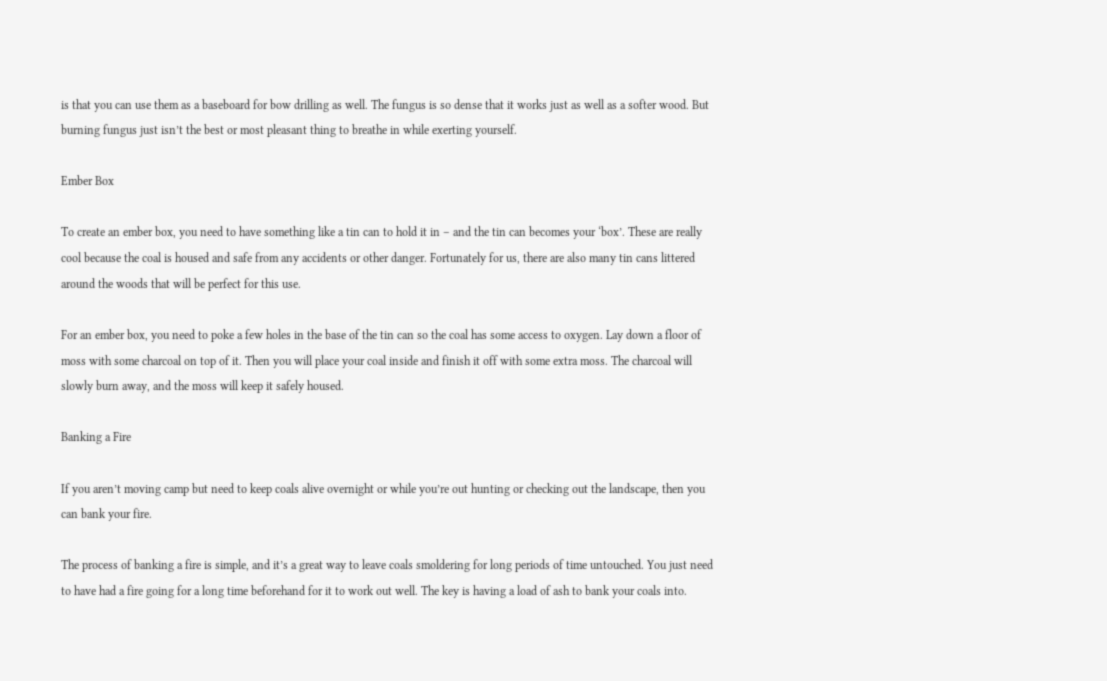is that you can use them as a baseboard for bow drilling as well. The fungus is so dense that it works just as well as a softer wood. But burning fungus just isn’t the best or most pleasant thing to breathe in while exerting yourself.

Ember Box

To create an ember box, you need to have something like a tin can to hold it in – and the tin can becomes your ‘box’. These are really cool because the coal is housed and safe from any accidents or other danger. Fortunately for us, there are also many tin cans littered around the woods that will be perfect for this use.

For an ember box, you need to poke a few holes in the base of the tin can so the coal has some access to oxygen. Lay down a floor of moss with some charcoal on top of it. Then you will place your coal inside and finish it off with some extra moss. The charcoal will slowly burn away, and the moss will keep it safely housed.

Banking a Fire

If you aren’t moving camp but need to keep coals alive overnight or while you’re out hunting or checking out the landscape, then you can bank your fire.

The process of banking a fire is simple, and it’s a great way to leave coals smoldering for long periods of time untouched. You just need to have had a fire going for a long time beforehand for it to work out well. The key is having a load of ash to bank your coals into.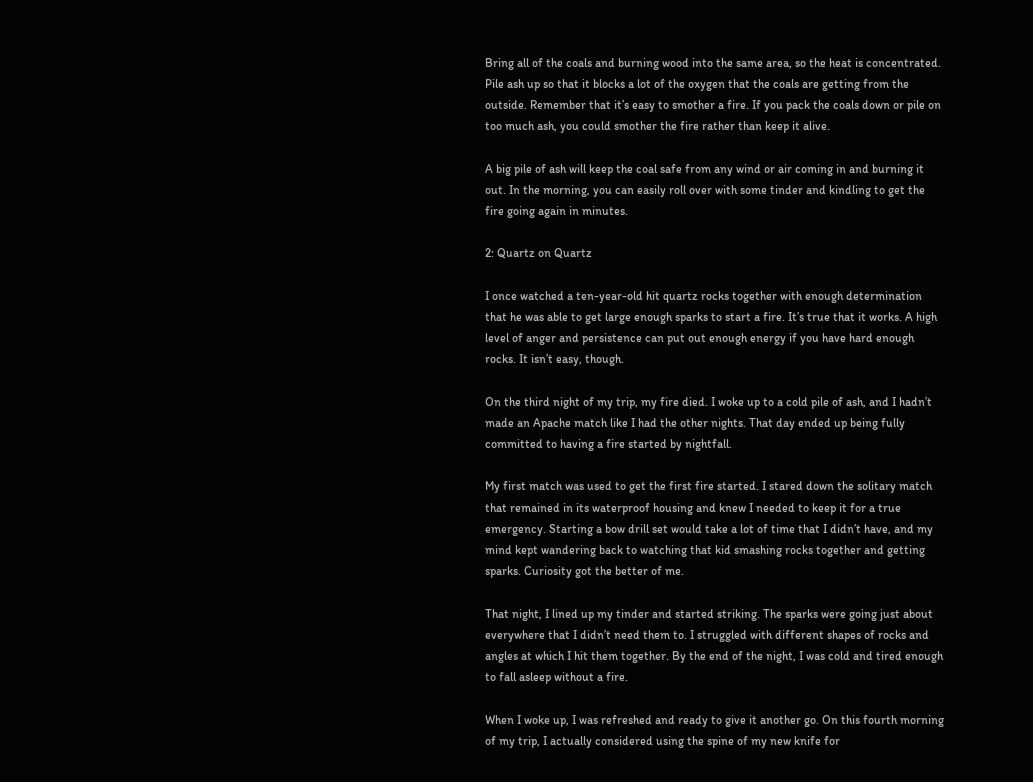Bring all of the coals and burning wood into the same area, so the heat is concentrated. Pile ash up so that it blocks a lot of the oxygen that the coals are getting from the outside. Remember that it’s easy to smother a fire. If you pack the coals down or pile on too much ash, you could smother the fire rather than keep it alive.

A big pile of ash will keep the coal safe from any wind or air coming in and burning it out. In the morning, you can easily roll over with some tinder and kindling to get the fire going again in minutes.

2: Quartz on Quartz

I once watched a ten-year-old hit quartz rocks together with enough determination that he was able to get large enough sparks to start a fire. It’s true that it works. A high level of anger and persistence can put out enough energy if you have hard enough rocks. It isn’t easy, though.

On the third night of my trip, my fire died. I woke up to a cold pile of ash, and I hadn’t made an Apache match like I had the other nights. That day ended up being fully committed to having a fire started by nightfall.

My first match was used to get the first fire started. I stared down the solitary match that remained in its waterproof housing and knew I needed to keep it for a true emergency. Starting a bow drill set would take a lot of time that I didn’t have, and my mind kept wandering back to watching that kid smashing rocks together and getting sparks. Curiosity got the better of me.

That night, I lined up my tinder and started striking. The sparks were going just about everywhere that I didn’t need them to. I struggled with different shapes of rocks and angles at which I hit them together. By the end of the night, I was cold and tired enough to fall asleep without a fire.

When I woke up, I was refreshed and ready to give it another go. On this fourth morning of my trip, I actually considered using the spine of my new knife for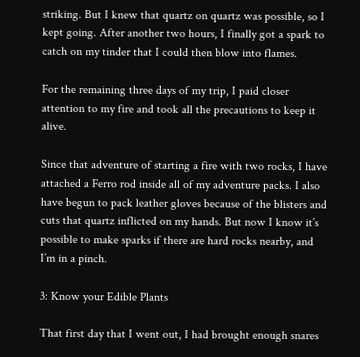striking. But I knew that quartz on quartz was possible, so I kept going. After another two hours, I finally got a spark to catch on my tinder that I could then blow into flames.

For the remaining three days of my trip, I paid closer attention to my fire and took all the precautions to keep it alive.

Since that adventure of starting a fire with two rocks, I have attached a Ferro rod inside all of my adventure packs. I also have begun to pack leather gloves because of the blisters and cuts that quartz inflicted on my hands. But now I know it’s possible to make sparks if there are hard rocks nearby, and I’m in a pinch.

3: Know your Edible Plants

That first day that I went out, I had brought enough snares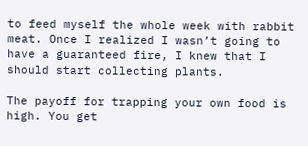to feed myself the whole week with rabbit meat. Once I realized I wasn’t going to have a guaranteed fire, I knew that I should start collecting plants.

The payoff for trapping your own food is high. You get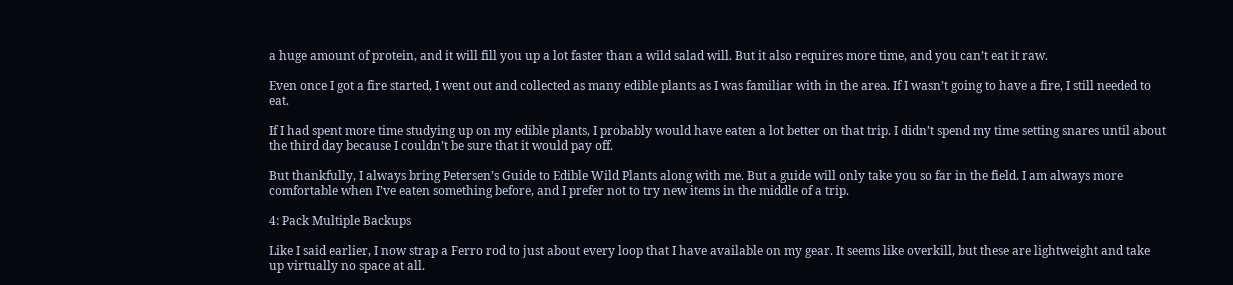a huge amount of protein, and it will fill you up a lot faster than a wild salad will. But it also requires more time, and you can’t eat it raw.

Even once I got a fire started, I went out and collected as many edible plants as I was familiar with in the area. If I wasn’t going to have a fire, I still needed to eat.

If I had spent more time studying up on my edible plants, I probably would have eaten a lot better on that trip. I didn’t spend my time setting snares until about the third day because I couldn’t be sure that it would pay off.

But thankfully, I always bring Petersen’s Guide to Edible Wild Plants along with me. But a guide will only take you so far in the field. I am always more comfortable when I’ve eaten something before, and I prefer not to try new items in the middle of a trip.

4: Pack Multiple Backups

Like I said earlier, I now strap a Ferro rod to just about every loop that I have available on my gear. It seems like overkill, but these are lightweight and take up virtually no space at all.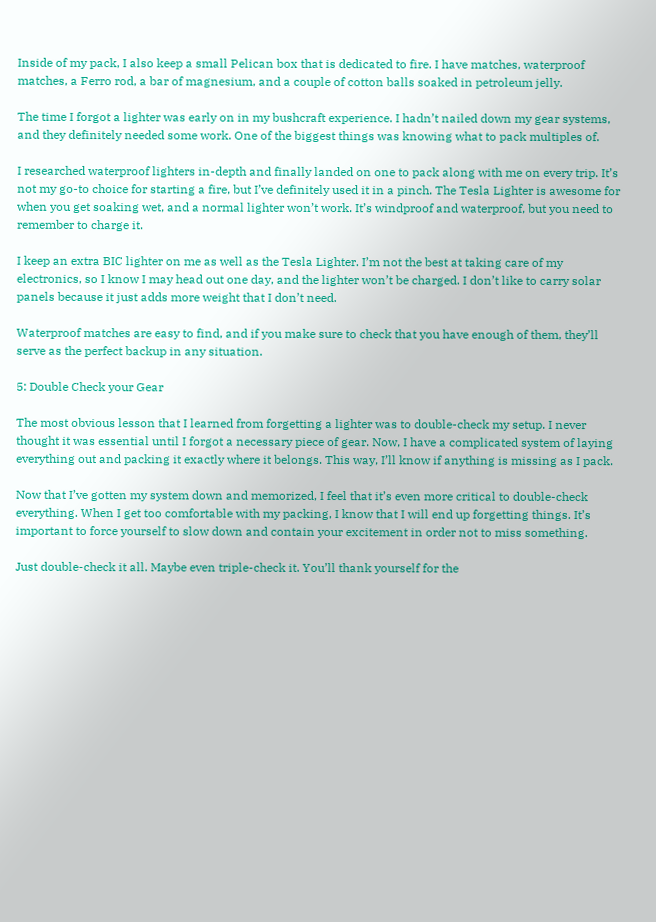Inside of my pack, I also keep a small Pelican box that is dedicated to fire. I have matches, waterproof matches, a Ferro rod, a bar of magnesium, and a couple of cotton balls soaked in petroleum jelly.

The time I forgot a lighter was early on in my bushcraft experience. I hadn’t nailed down my gear systems, and they definitely needed some work. One of the biggest things was knowing what to pack multiples of.

I researched waterproof lighters in-depth and finally landed on one to pack along with me on every trip. It’s not my go-to choice for starting a fire, but I’ve definitely used it in a pinch. The Tesla Lighter is awesome for when you get soaking wet, and a normal lighter won’t work. It’s windproof and waterproof, but you need to remember to charge it.

I keep an extra BIC lighter on me as well as the Tesla Lighter. I’m not the best at taking care of my electronics, so I know I may head out one day, and the lighter won’t be charged. I don’t like to carry solar panels because it just adds more weight that I don’t need.

Waterproof matches are easy to find, and if you make sure to check that you have enough of them, they’ll serve as the perfect backup in any situation.

5: Double Check your Gear

The most obvious lesson that I learned from forgetting a lighter was to double-check my setup. I never thought it was essential until I forgot a necessary piece of gear. Now, I have a complicated system of laying everything out and packing it exactly where it belongs. This way, I’ll know if anything is missing as I pack.

Now that I’ve gotten my system down and memorized, I feel that it’s even more critical to double-check everything. When I get too comfortable with my packing, I know that I will end up forgetting things. It’s important to force yourself to slow down and contain your excitement in order not to miss something.

Just double-check it all. Maybe even triple-check it. You’ll thank yourself for the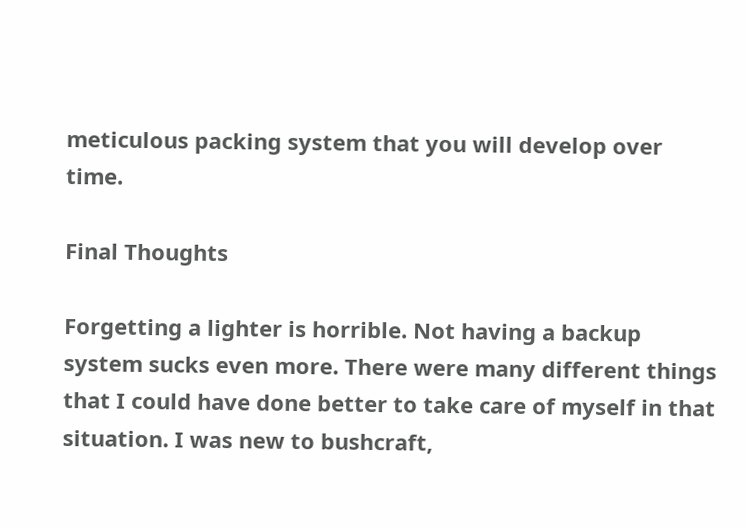meticulous packing system that you will develop over time.

Final Thoughts

Forgetting a lighter is horrible. Not having a backup system sucks even more. There were many different things that I could have done better to take care of myself in that situation. I was new to bushcraft,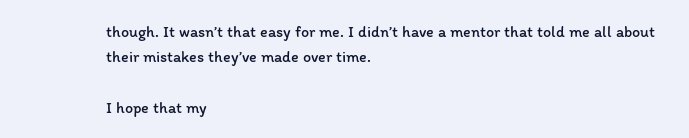though. It wasn’t that easy for me. I didn’t have a mentor that told me all about their mistakes they’ve made over time.

I hope that my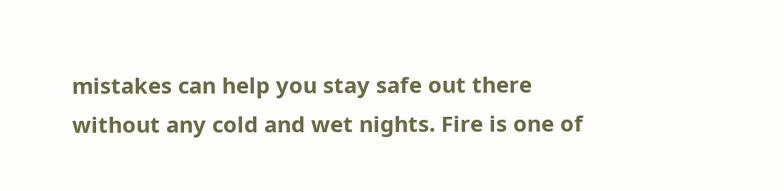mistakes can help you stay safe out there without any cold and wet nights. Fire is one of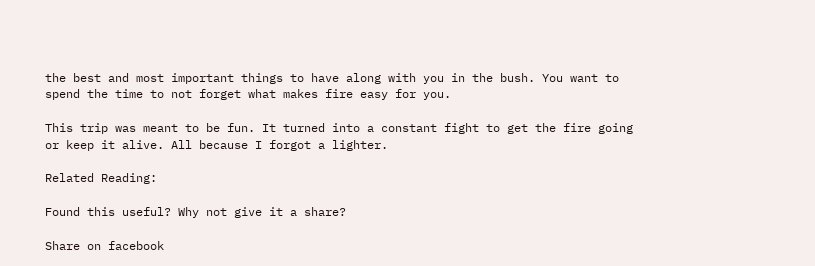the best and most important things to have along with you in the bush. You want to spend the time to not forget what makes fire easy for you.

This trip was meant to be fun. It turned into a constant fight to get the fire going or keep it alive. All because I forgot a lighter.

Related Reading:

Found this useful? Why not give it a share?

Share on facebook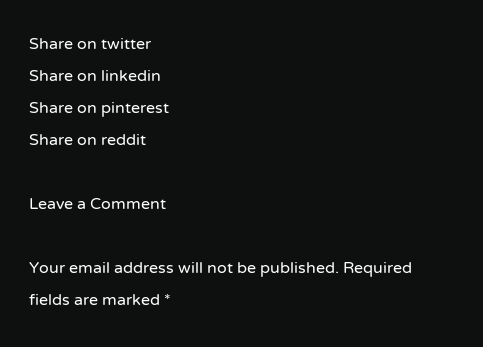Share on twitter
Share on linkedin
Share on pinterest
Share on reddit

Leave a Comment

Your email address will not be published. Required fields are marked *